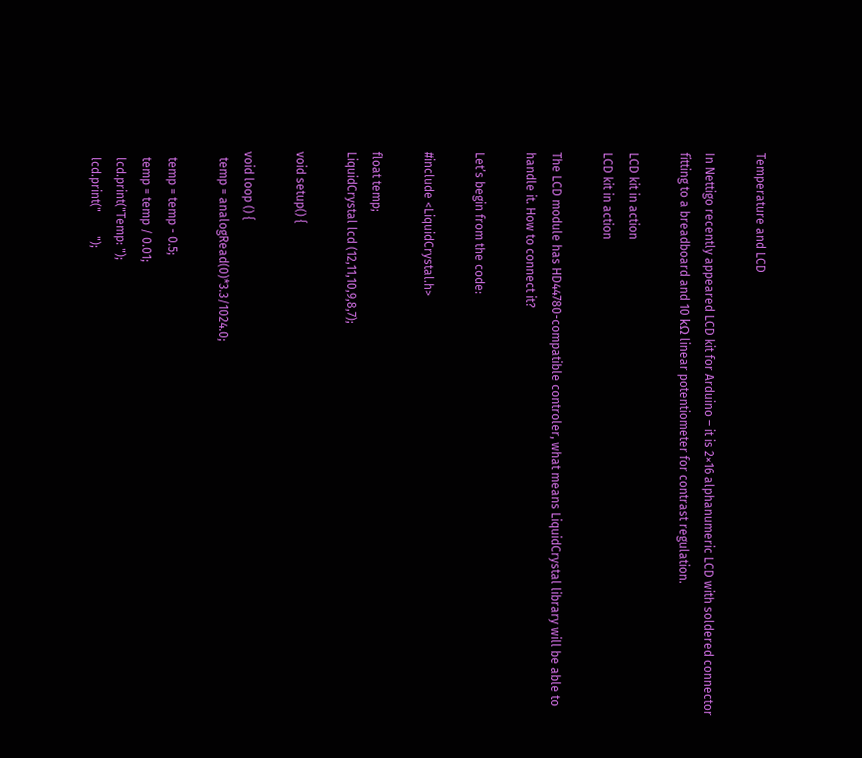Temperature and LCD

In Nettigo recently appeared LCD kit for Arduino – it is 2×16 alphanumeric LCD with soldered connector fitting to a breadboard and 10 kΩ linear potentiometer for contrast regulation.

LCD kit in action
LCD kit in action

The LCD module has HD44780-compatible controler, what means LiquidCrystal library will be able to handle it. How to connect it?

Let’s begin from the code:

#include <LiquidCrystal.h>

float temp;
LiquidCrystal lcd (12,11,10,9,8,7);

void setup() {

void loop () {
  temp = analogRead(0)*3.3/1024.0;

  temp = temp - 0.5;
  temp = temp / 0.01;
  lcd.print("Temp: ");
  lcd.print("        ");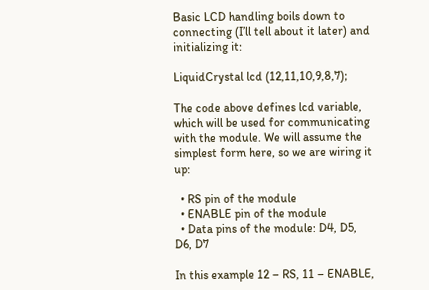Basic LCD handling boils down to connecting (I’ll tell about it later) and initializing it:

LiquidCrystal lcd (12,11,10,9,8,7);

The code above defines lcd variable, which will be used for communicating with the module. We will assume the simplest form here, so we are wiring it up:

  • RS pin of the module
  • ENABLE pin of the module
  • Data pins of the module: D4, D5, D6, D7

In this example 12 – RS, 11 – ENABLE,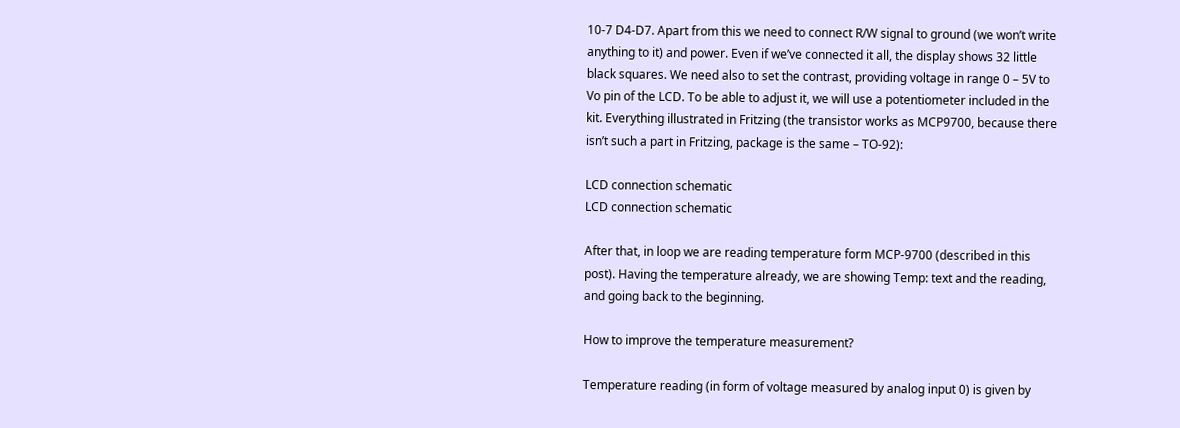10-7 D4-D7. Apart from this we need to connect R/W signal to ground (we won’t write anything to it) and power. Even if we’ve connected it all, the display shows 32 little black squares. We need also to set the contrast, providing voltage in range 0 – 5V to Vo pin of the LCD. To be able to adjust it, we will use a potentiometer included in the kit. Everything illustrated in Fritzing (the transistor works as MCP9700, because there isn’t such a part in Fritzing, package is the same – TO-92):

LCD connection schematic
LCD connection schematic

After that, in loop we are reading temperature form MCP-9700 (described in this post). Having the temperature already, we are showing Temp: text and the reading, and going back to the beginning.

How to improve the temperature measurement?

Temperature reading (in form of voltage measured by analog input 0) is given by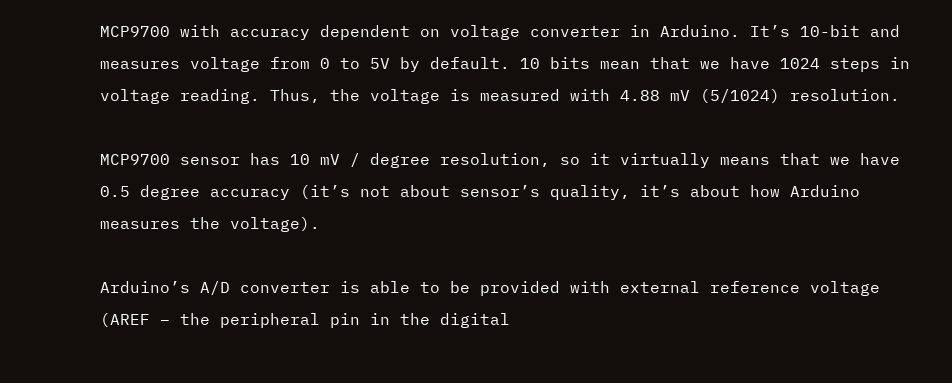MCP9700 with accuracy dependent on voltage converter in Arduino. It’s 10-bit and measures voltage from 0 to 5V by default. 10 bits mean that we have 1024 steps in voltage reading. Thus, the voltage is measured with 4.88 mV (5/1024) resolution.

MCP9700 sensor has 10 mV / degree resolution, so it virtually means that we have 0.5 degree accuracy (it’s not about sensor’s quality, it’s about how Arduino measures the voltage).

Arduino’s A/D converter is able to be provided with external reference voltage (AREF – the peripheral pin in the digital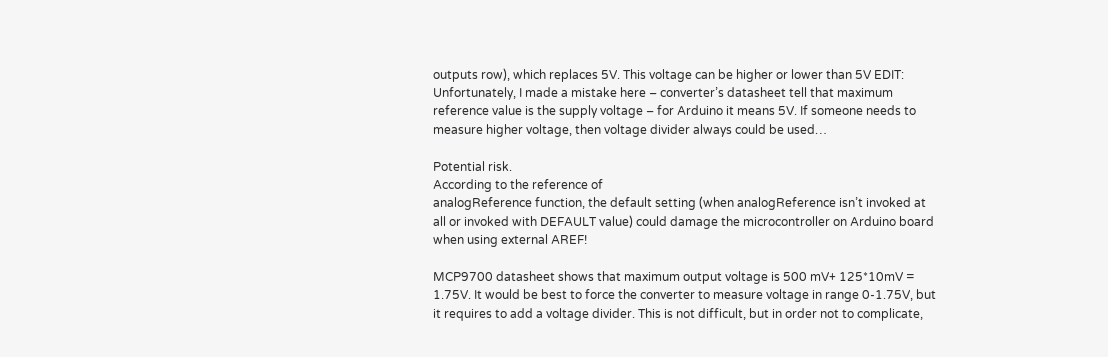outputs row), which replaces 5V. This voltage can be higher or lower than 5V EDIT: Unfortunately, I made a mistake here – converter’s datasheet tell that maximum reference value is the supply voltage – for Arduino it means 5V. If someone needs to measure higher voltage, then voltage divider always could be used…

Potential risk.
According to the reference of
analogReference function, the default setting (when analogReference isn’t invoked at all or invoked with DEFAULT value) could damage the microcontroller on Arduino board when using external AREF!

MCP9700 datasheet shows that maximum output voltage is 500 mV+ 125*10mV = 1.75V. It would be best to force the converter to measure voltage in range 0-1.75V, but it requires to add a voltage divider. This is not difficult, but in order not to complicate,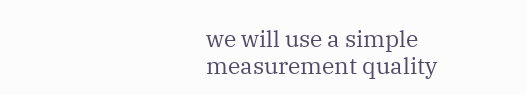we will use a simple measurement quality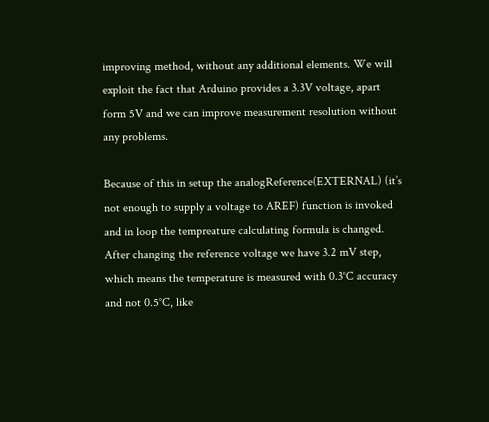improving method, without any additional elements. We will exploit the fact that Arduino provides a 3.3V voltage, apart form 5V and we can improve measurement resolution without any problems.

Because of this in setup the analogReference(EXTERNAL) (it’s not enough to supply a voltage to AREF) function is invoked and in loop the tempreature calculating formula is changed. After changing the reference voltage we have 3.2 mV step, which means the temperature is measured with 0.3°C accuracy and not 0.5°C, like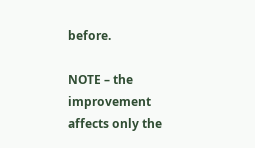before.

NOTE – the improvement affects only the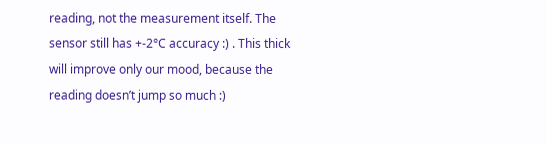reading, not the measurement itself. The sensor still has +-2°C accuracy :) . This thick will improve only our mood, because the reading doesn’t jump so much :)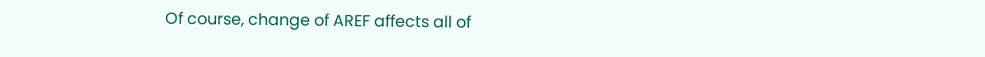Of course, change of AREF affects all of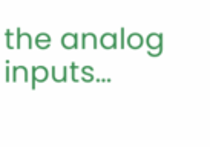the analog inputs…